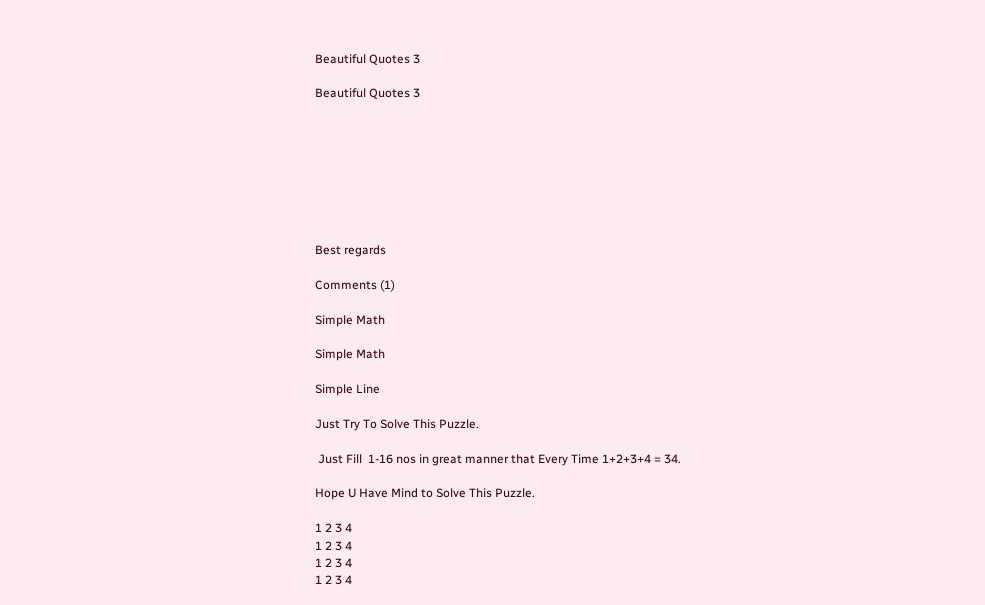Beautiful Quotes 3

Beautiful Quotes 3








Best regards

Comments (1)

Simple Math

Simple Math

Simple Line

Just Try To Solve This Puzzle.

 Just Fill  1-16 nos in great manner that Every Time 1+2+3+4 = 34.

Hope U Have Mind to Solve This Puzzle.

1 2 3 4
1 2 3 4
1 2 3 4
1 2 3 4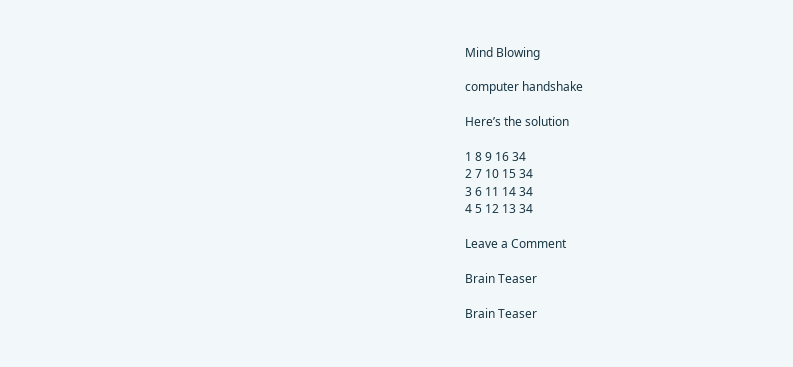Mind Blowing

computer handshake

Here’s the solution

1 8 9 16 34
2 7 10 15 34
3 6 11 14 34
4 5 12 13 34

Leave a Comment

Brain Teaser

Brain Teaser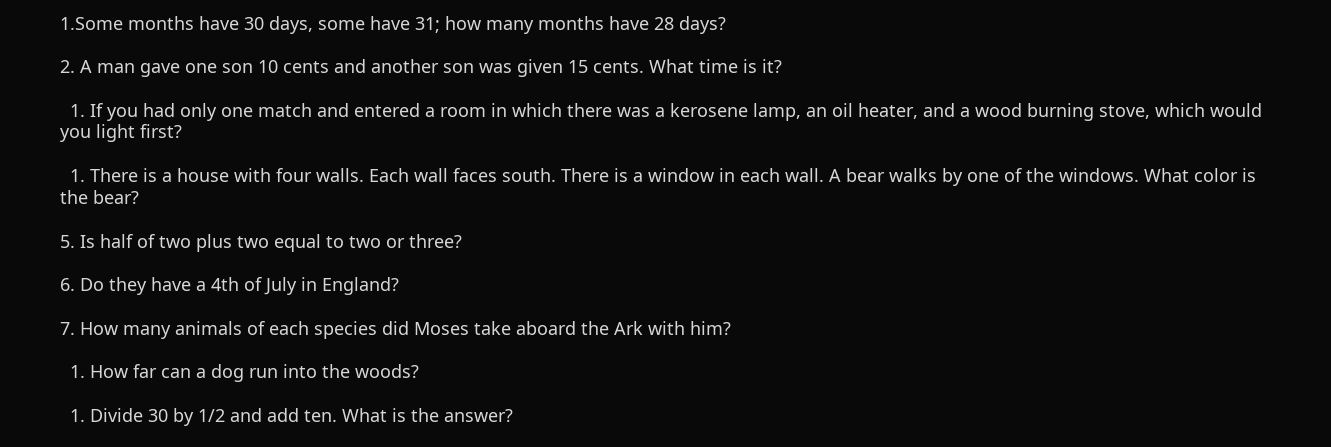1.Some months have 30 days, some have 31; how many months have 28 days?

2. A man gave one son 10 cents and another son was given 15 cents. What time is it?

  1. If you had only one match and entered a room in which there was a kerosene lamp, an oil heater, and a wood burning stove, which would you light first?

  1. There is a house with four walls. Each wall faces south. There is a window in each wall. A bear walks by one of the windows. What color is the bear?

5. Is half of two plus two equal to two or three?

6. Do they have a 4th of July in England?

7. How many animals of each species did Moses take aboard the Ark with him?

  1. How far can a dog run into the woods?

  1. Divide 30 by 1/2 and add ten. What is the answer?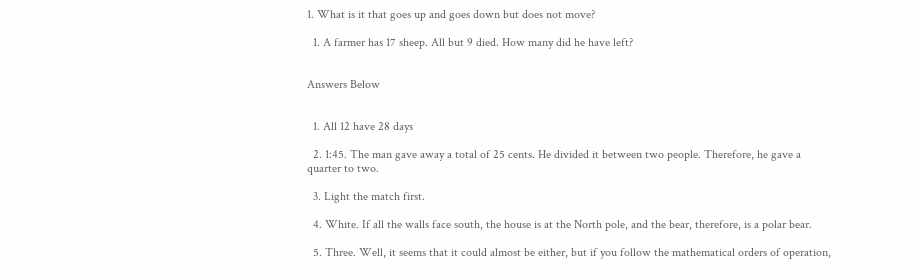1. What is it that goes up and goes down but does not move?

  1. A farmer has 17 sheep. All but 9 died. How many did he have left?


Answers Below


  1. All 12 have 28 days

  2. 1:45. The man gave away a total of 25 cents. He divided it between two people. Therefore, he gave a quarter to two.

  3. Light the match first.

  4. White. If all the walls face south, the house is at the North pole, and the bear, therefore, is a polar bear.

  5. Three. Well, it seems that it could almost be either, but if you follow the mathematical orders of operation,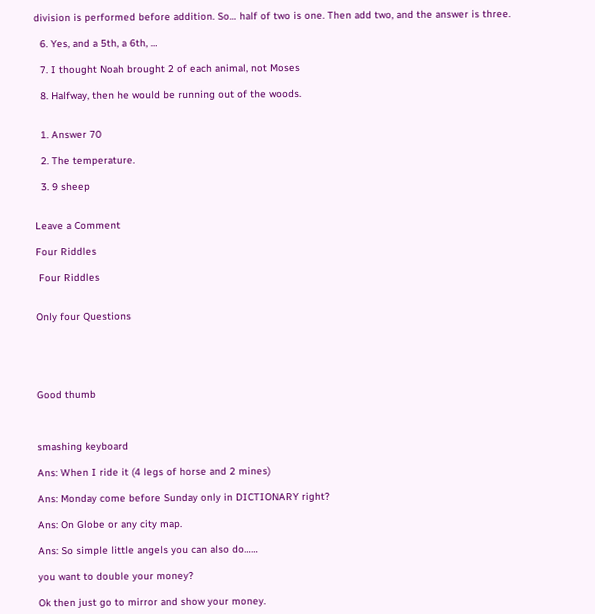division is performed before addition. So… half of two is one. Then add two, and the answer is three.

  6. Yes, and a 5th, a 6th, …

  7. I thought Noah brought 2 of each animal, not Moses

  8. Halfway, then he would be running out of the woods.


  1. Answer 70

  2. The temperature.

  3. 9 sheep


Leave a Comment

Four Riddles

 Four Riddles


Only four Questions





Good thumb



smashing keyboard

Ans: When I ride it (4 legs of horse and 2 mines)

Ans: Monday come before Sunday only in DICTIONARY right?

Ans: On Globe or any city map.

Ans: So simple little angels you can also do……

you want to double your money?

Ok then just go to mirror and show your money.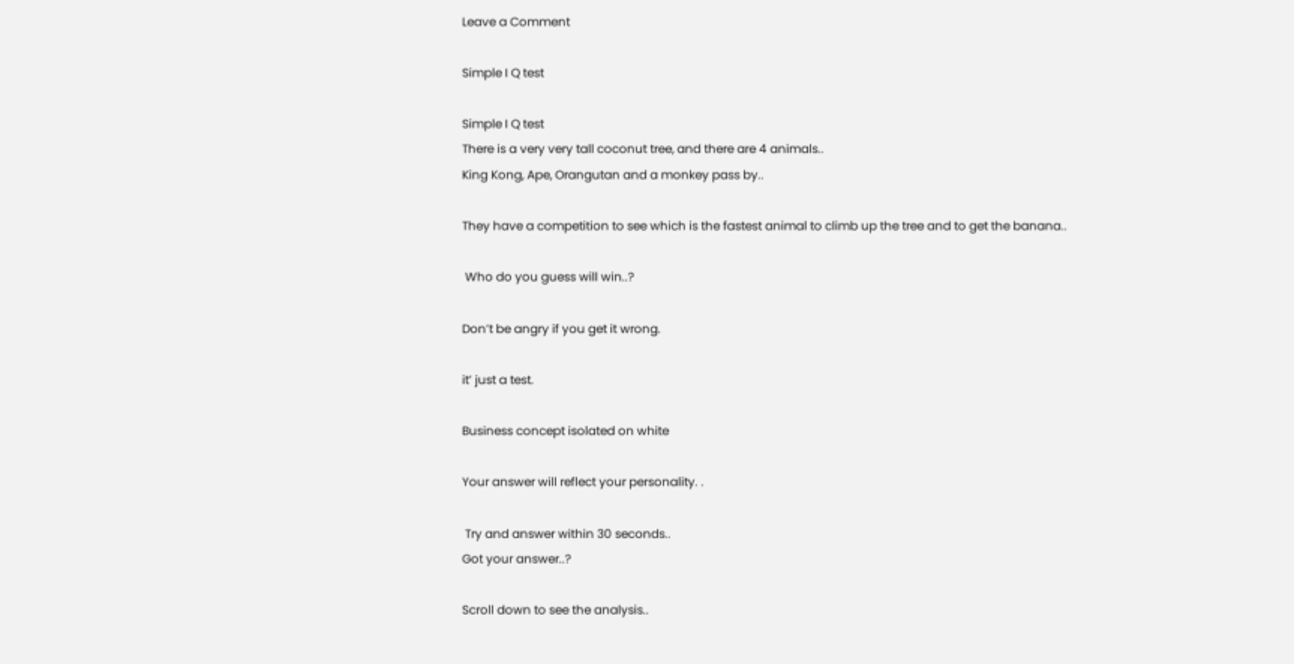Leave a Comment

Simple I Q test

Simple I Q test
There is a very very tall coconut tree, and there are 4 animals..
King Kong, Ape, Orangutan and a monkey pass by..

They have a competition to see which is the fastest animal to climb up the tree and to get the banana..

 Who do you guess will win..?

Don’t be angry if you get it wrong.

it’ just a test.

Business concept isolated on white

Your answer will reflect your personality. .

 Try and answer within 30 seconds..
Got your answer..?

Scroll down to see the analysis..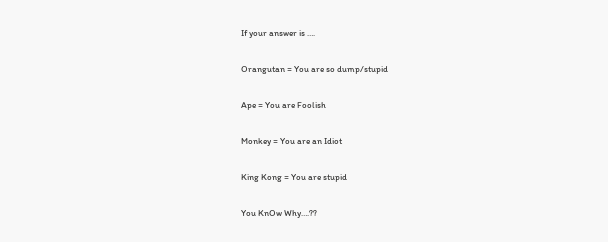If your answer is ….

Orangutan = You are so dump/stupid

Ape = You are Foolish

Monkey = You are an Idiot

King Kong = You are stupid

You KnOw Why….??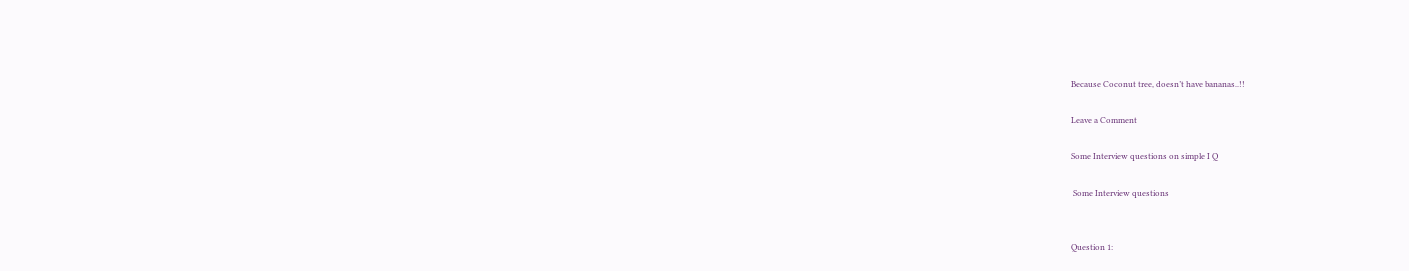Because Coconut tree, doesn’t have bananas..!!

Leave a Comment

Some Interview questions on simple I Q

 Some Interview questions


Question 1: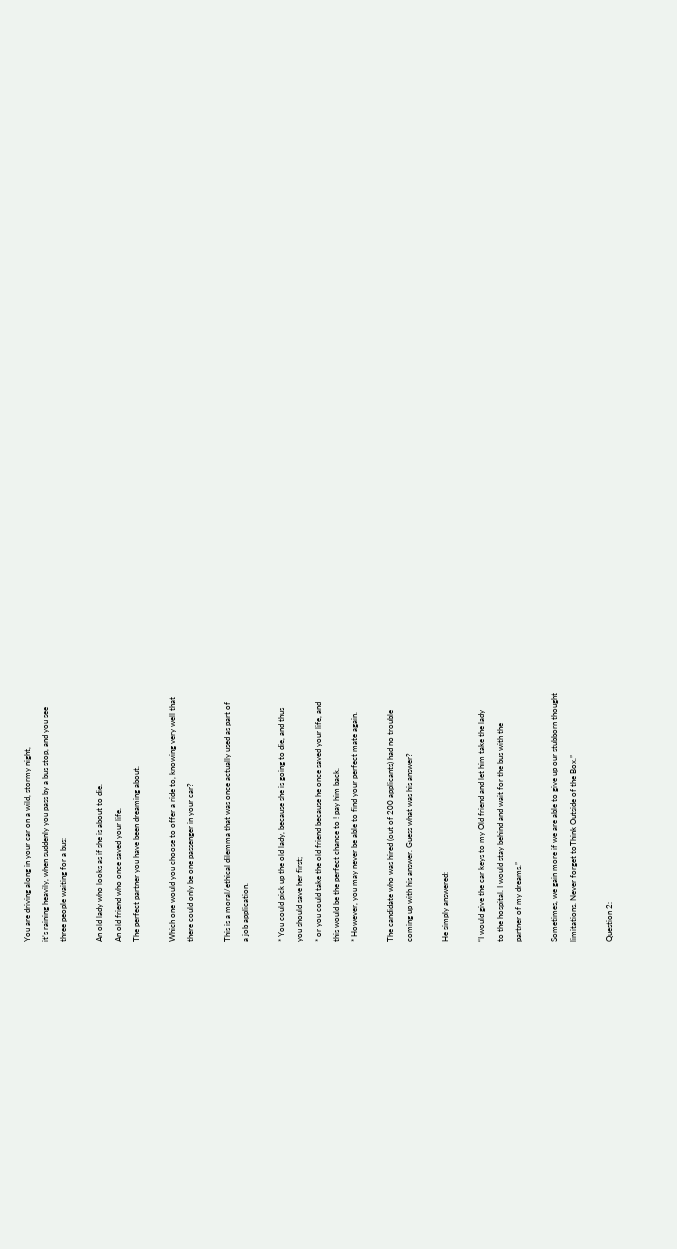You are driving along in your car on a wild, stormy night,
it’s raining heavily, when suddenly you pass by a bus stop, and you see
three people waiting for a bus:

An old lady who looks as if she is about to die.
An old friend who once saved your life.
The perfect partner you have been dreaming about.

Which one would you choose to offer a ride to, knowing very well that
there could only be one passenger in your car?

This is a moral/ethical dilemma that was once actually used as part of
a job application.

* You could pick up the old lady, because she is going to die, and thus
you should save her first;
* or you could take the old friend because he once saved your life, and
this would be the perfect chance to ! pay him back.
* However, you may never be able to find your perfect mate again.

The candidate who was hired (out of 200 applicants) had no trouble
coming up with his answer. Guess what was his answer?

He simply answered:

“I would give the car keys to my Old friend and let him take the lady
to the hospital. I would stay behind and wait for the bus with the
partner of my dreams.”

Sometimes, we gain more if we are able to give up our stubborn thought
limitations. Never forget toThink Outside of the Box.”

Question 2: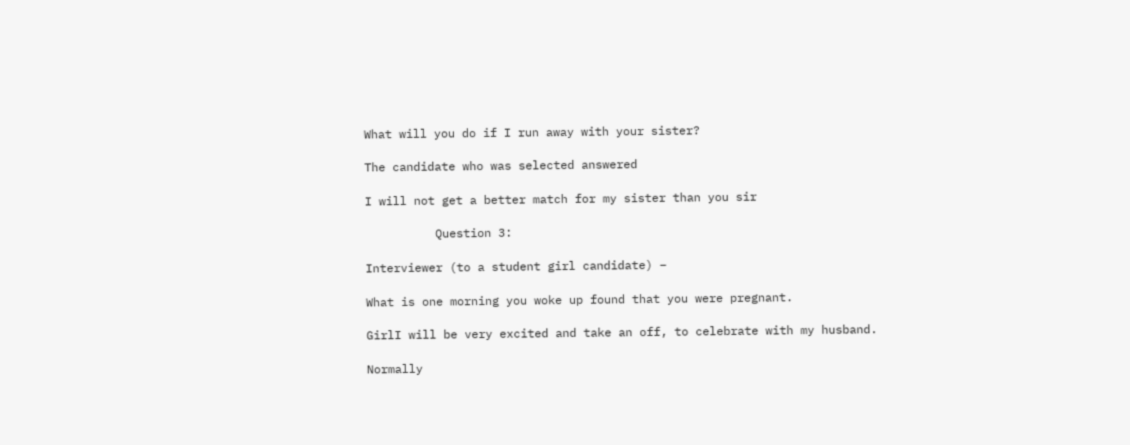What will you do if I run away with your sister?

The candidate who was selected answered

I will not get a better match for my sister than you sir

          Question 3:

Interviewer (to a student girl candidate) –

What is one morning you woke up found that you were pregnant.

GirlI will be very excited and take an off, to celebrate with my husband.

Normally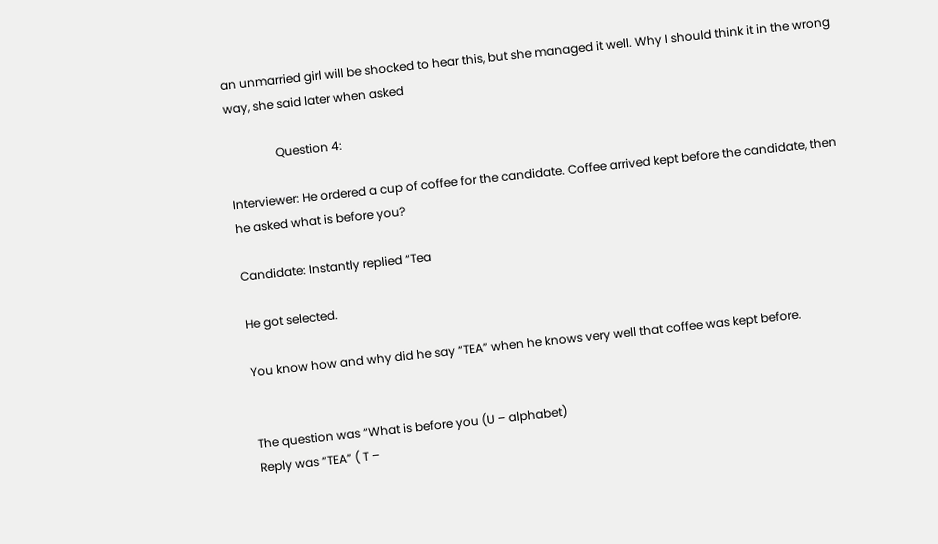an unmarried girl will be shocked to hear this, but she managed it well. Why I should think it in the wrong way, she said later when asked

                Question 4:

Interviewer: He ordered a cup of coffee for the candidate. Coffee arrived kept before the candidate, then he asked what is before you?

Candidate: Instantly replied “Tea

He got selected.

You know how and why did he say “TEA” when he knows very well that coffee was kept before.


The question was “What is before you (U – alphabet)
Reply was “TEA” ( T –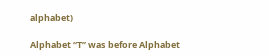alphabet)

Alphabet “T” was before Alphabet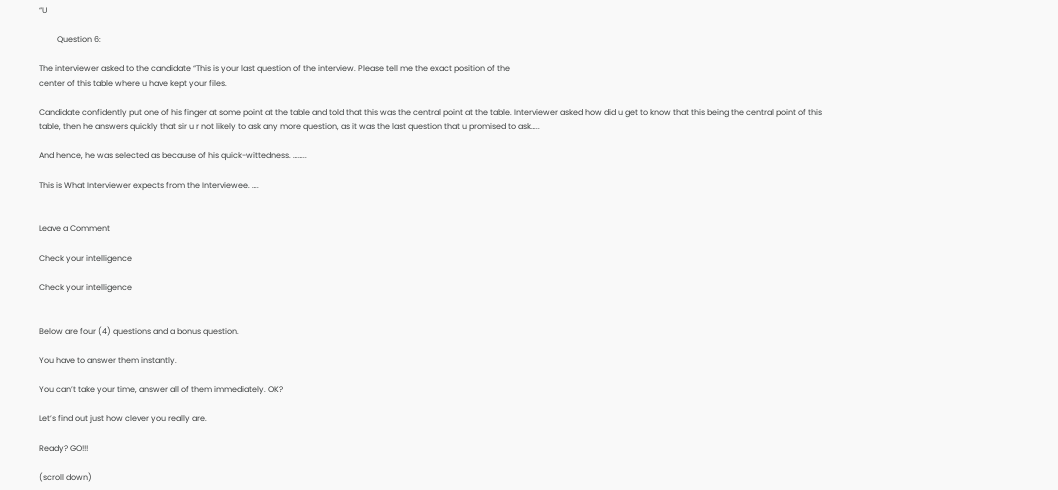“U

         Question 6:

The interviewer asked to the candidate “This is your last question of the interview. Please tell me the exact position of the
center of this table where u have kept your files.

Candidate confidently put one of his finger at some point at the table and told that this was the central point at the table. Interviewer asked how did u get to know that this being the central point of this
table, then he answers quickly that sir u r not likely to ask any more question, as it was the last question that u promised to ask…..

And hence, he was selected as because of his quick-wittedness. ……..

This is What Interviewer expects from the Interviewee. ….


Leave a Comment

Check your intelligence

Check your intelligence


Below are four (4) questions and a bonus question.

You have to answer them instantly.

You can’t take your time, answer all of them immediately. OK?

Let’s find out just how clever you really are.

Ready? GO!!!

(scroll down)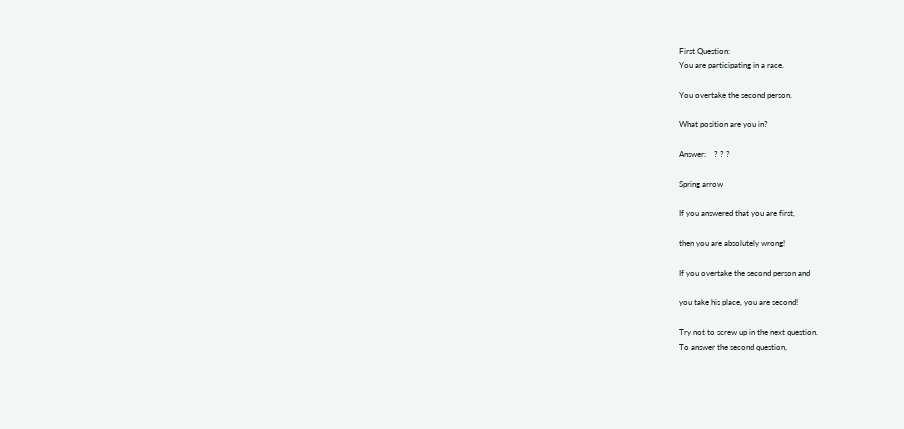First Question:
You are participating in a race.

You overtake the second person.

What position are you in?

Answer:    ? ? ?

Spring arrow

If you answered that you are first,

then you are absolutely wrong!

If you overtake the second person and

you take his place, you are second!

Try not to screw up in the next question.
To answer the second question,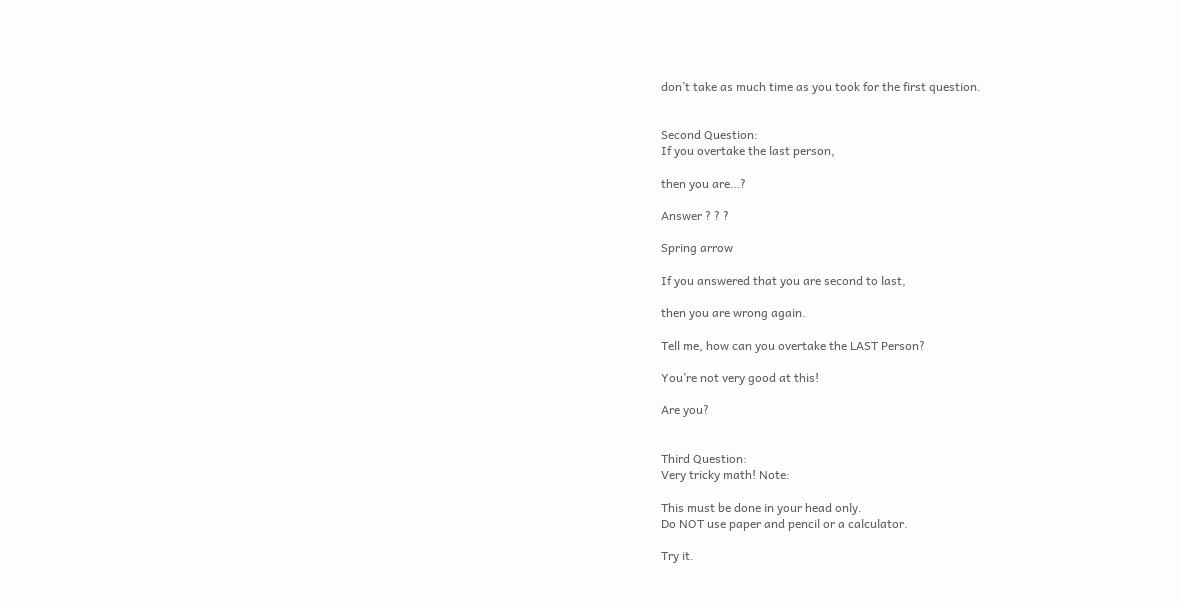don’t take as much time as you took for the first question.


Second Question:
If you overtake the last person,

then you are…?

Answer ? ? ?

Spring arrow

If you answered that you are second to last,

then you are wrong again.

Tell me, how can you overtake the LAST Person?

You’re not very good at this!

Are you?


Third Question:
Very tricky math! Note:

This must be done in your head only.
Do NOT use paper and pencil or a calculator.

Try it.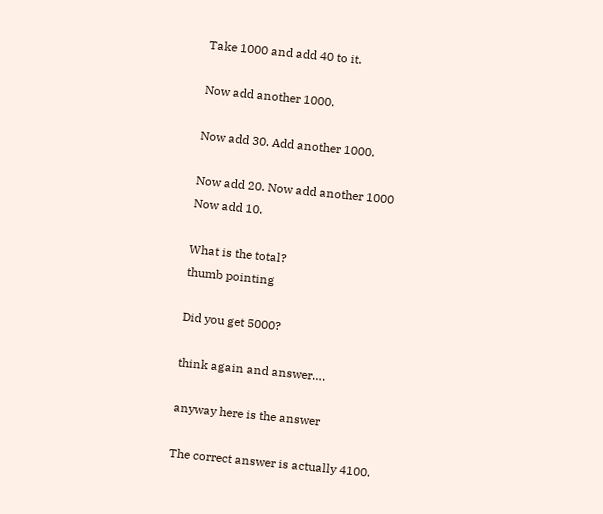Take 1000 and add 40 to it.

Now add another 1000.

Now add 30. Add another 1000.

Now add 20. Now add another 1000
Now add 10.

What is the total?
thumb pointing

Did you get 5000?

think again and answer….

anyway here is the answer

The correct answer is actually 4100.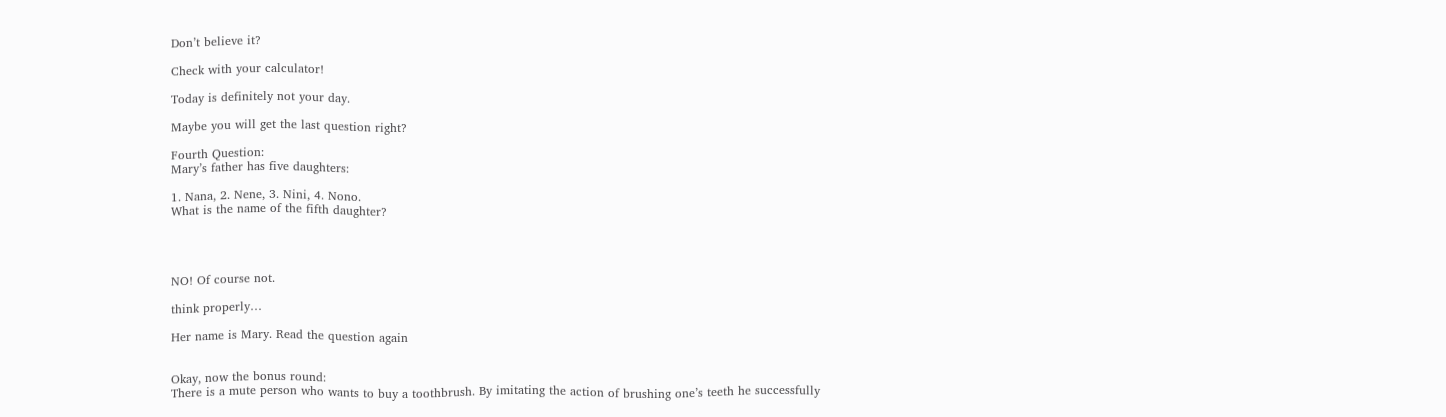Don’t believe it?

Check with your calculator!

Today is definitely not your day.

Maybe you will get the last question right?

Fourth Question:
Mary’s father has five daughters:

1. Nana, 2. Nene, 3. Nini, 4. Nono.
What is the name of the fifth daughter?




NO! Of course not.

think properly…

Her name is Mary. Read the question again


Okay, now the bonus round:
There is a mute person who wants to buy a toothbrush. By imitating the action of brushing one’s teeth he successfully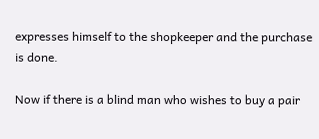expresses himself to the shopkeeper and the purchase is done.

Now if there is a blind man who wishes to buy a pair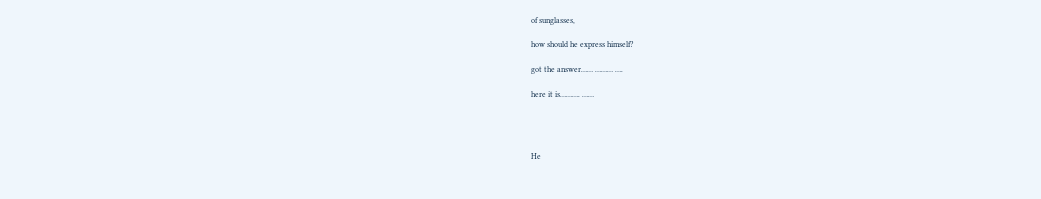of sunglasses,

how should he express himself?

got the answer…… ……… ….

here it is………. ……




He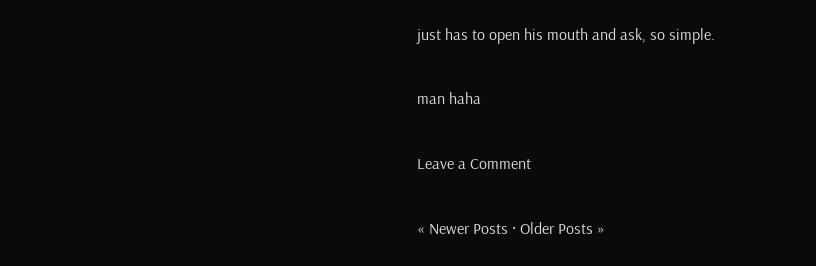just has to open his mouth and ask, so simple.

man haha

Leave a Comment

« Newer Posts · Older Posts »